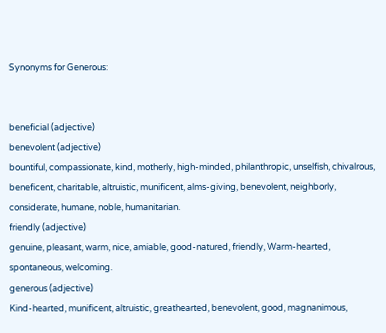Synonyms for Generous:


beneficial (adjective)
benevolent (adjective)
bountiful, compassionate, kind, motherly, high-minded, philanthropic, unselfish, chivalrous, beneficent, charitable, altruistic, munificent, alms-giving, benevolent, neighborly, considerate, humane, noble, humanitarian.
friendly (adjective)
genuine, pleasant, warm, nice, amiable, good-natured, friendly, Warm-hearted, spontaneous, welcoming.
generous (adjective)
Kind-hearted, munificent, altruistic, greathearted, benevolent, good, magnanimous,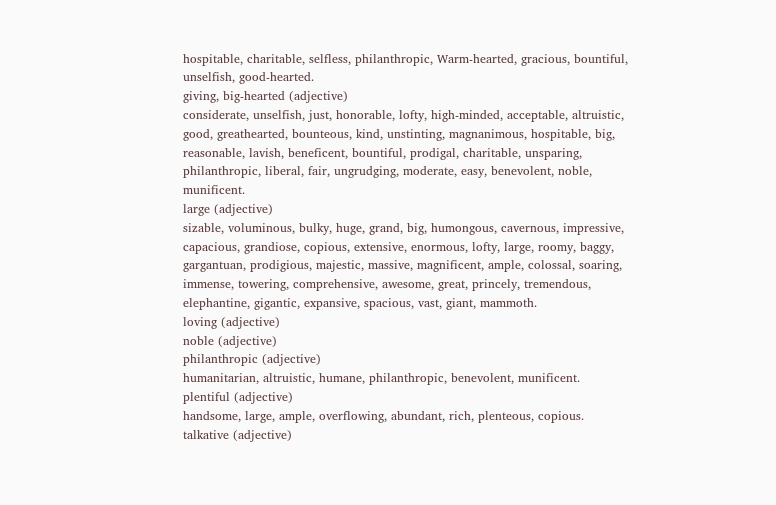hospitable, charitable, selfless, philanthropic, Warm-hearted, gracious, bountiful, unselfish, good-hearted.
giving, big-hearted (adjective)
considerate, unselfish, just, honorable, lofty, high-minded, acceptable, altruistic, good, greathearted, bounteous, kind, unstinting, magnanimous, hospitable, big, reasonable, lavish, beneficent, bountiful, prodigal, charitable, unsparing, philanthropic, liberal, fair, ungrudging, moderate, easy, benevolent, noble, munificent.
large (adjective)
sizable, voluminous, bulky, huge, grand, big, humongous, cavernous, impressive, capacious, grandiose, copious, extensive, enormous, lofty, large, roomy, baggy, gargantuan, prodigious, majestic, massive, magnificent, ample, colossal, soaring, immense, towering, comprehensive, awesome, great, princely, tremendous, elephantine, gigantic, expansive, spacious, vast, giant, mammoth.
loving (adjective)
noble (adjective)
philanthropic (adjective)
humanitarian, altruistic, humane, philanthropic, benevolent, munificent.
plentiful (adjective)
handsome, large, ample, overflowing, abundant, rich, plenteous, copious.
talkative (adjective)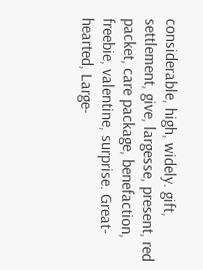considerable, high, widely. gift, settlement, give, largesse, present, red packet, care package, benefaction, freebie, valentine, surprise. Great-hearted, Large-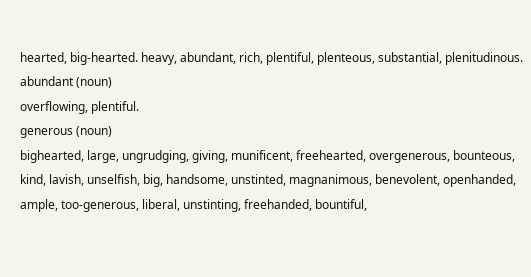hearted, big-hearted. heavy, abundant, rich, plentiful, plenteous, substantial, plenitudinous. abundant (noun)
overflowing, plentiful.
generous (noun)
bighearted, large, ungrudging, giving, munificent, freehearted, overgenerous, bounteous, kind, lavish, unselfish, big, handsome, unstinted, magnanimous, benevolent, openhanded, ample, too-generous, liberal, unstinting, freehanded, bountiful,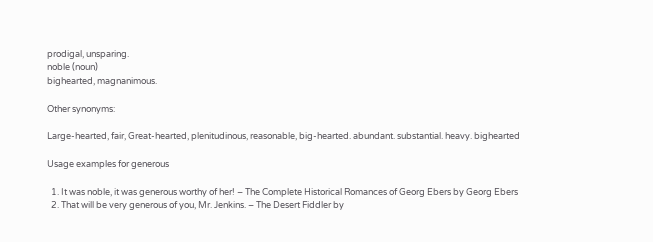prodigal, unsparing.
noble (noun)
bighearted, magnanimous.

Other synonyms:

Large-hearted, fair, Great-hearted, plenitudinous, reasonable, big-hearted. abundant. substantial. heavy. bighearted

Usage examples for generous

  1. It was noble, it was generous worthy of her! – The Complete Historical Romances of Georg Ebers by Georg Ebers
  2. That will be very generous of you, Mr. Jenkins. – The Desert Fiddler by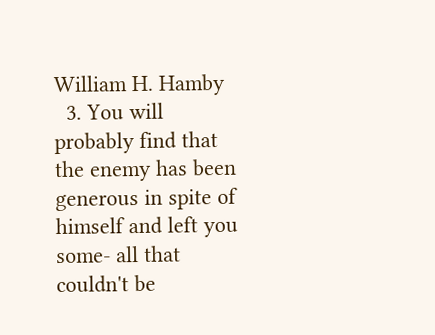William H. Hamby
  3. You will probably find that the enemy has been generous in spite of himself and left you some- all that couldn't be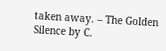taken away. – The Golden Silence by C.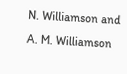N. Williamson and A. M. Williamson